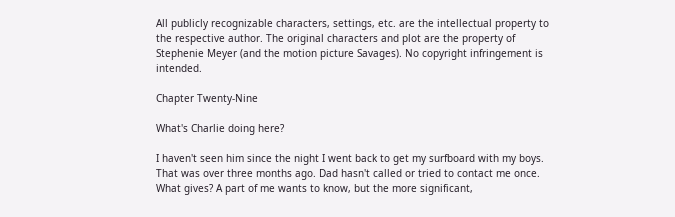All publicly recognizable characters, settings, etc. are the intellectual property to the respective author. The original characters and plot are the property of Stephenie Meyer (and the motion picture Savages). No copyright infringement is intended.

Chapter Twenty-Nine

What's Charlie doing here?

I haven't seen him since the night I went back to get my surfboard with my boys. That was over three months ago. Dad hasn't called or tried to contact me once. What gives? A part of me wants to know, but the more significant,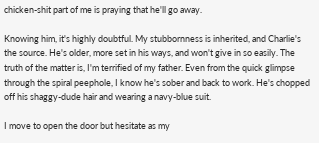chicken-shit part of me is praying that he'll go away.

Knowing him, it's highly doubtful. My stubbornness is inherited, and Charlie's the source. He's older, more set in his ways, and won't give in so easily. The truth of the matter is, I'm terrified of my father. Even from the quick glimpse through the spiral peephole, I know he's sober and back to work. He's chopped off his shaggy-dude hair and wearing a navy-blue suit.

I move to open the door but hesitate as my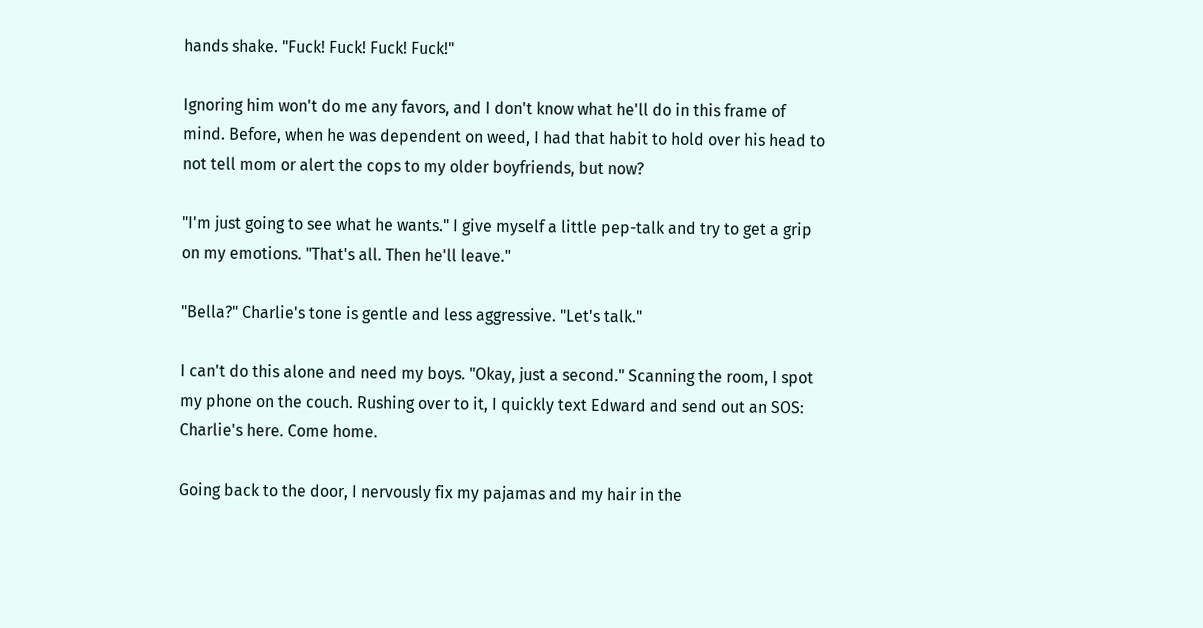hands shake. "Fuck! Fuck! Fuck! Fuck!"

Ignoring him won't do me any favors, and I don't know what he'll do in this frame of mind. Before, when he was dependent on weed, I had that habit to hold over his head to not tell mom or alert the cops to my older boyfriends, but now?

"I'm just going to see what he wants." I give myself a little pep-talk and try to get a grip on my emotions. "That's all. Then he'll leave."

"Bella?" Charlie's tone is gentle and less aggressive. "Let's talk."

I can't do this alone and need my boys. "Okay, just a second." Scanning the room, I spot my phone on the couch. Rushing over to it, I quickly text Edward and send out an SOS: Charlie's here. Come home.

Going back to the door, I nervously fix my pajamas and my hair in the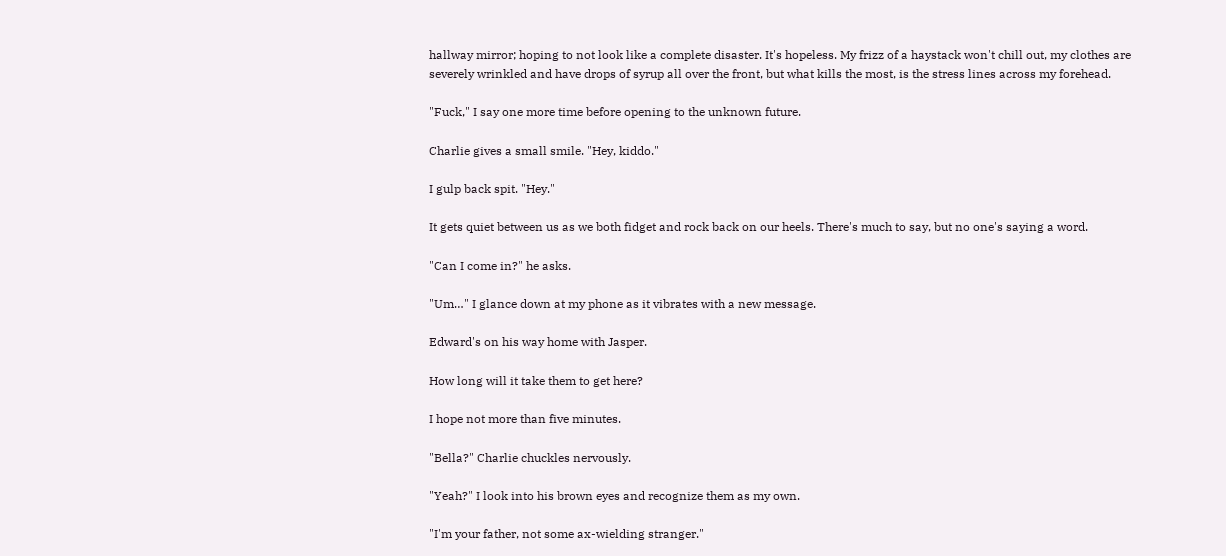hallway mirror; hoping to not look like a complete disaster. It's hopeless. My frizz of a haystack won't chill out, my clothes are severely wrinkled and have drops of syrup all over the front, but what kills the most, is the stress lines across my forehead.

"Fuck," I say one more time before opening to the unknown future.

Charlie gives a small smile. "Hey, kiddo."

I gulp back spit. "Hey."

It gets quiet between us as we both fidget and rock back on our heels. There's much to say, but no one's saying a word.

"Can I come in?" he asks.

"Um…" I glance down at my phone as it vibrates with a new message.

Edward's on his way home with Jasper.

How long will it take them to get here?

I hope not more than five minutes.

"Bella?" Charlie chuckles nervously.

"Yeah?" I look into his brown eyes and recognize them as my own.

"I'm your father, not some ax-wielding stranger."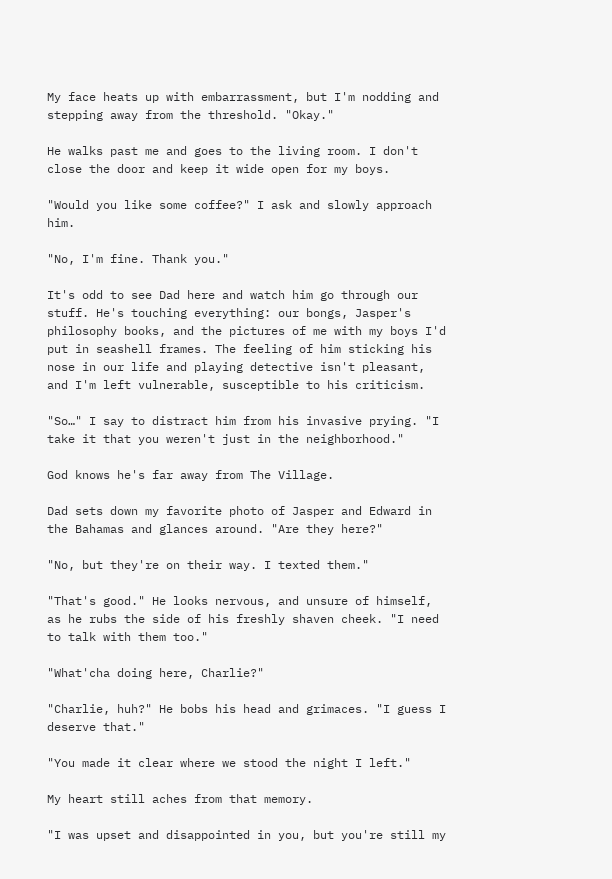My face heats up with embarrassment, but I'm nodding and stepping away from the threshold. "Okay."

He walks past me and goes to the living room. I don't close the door and keep it wide open for my boys.

"Would you like some coffee?" I ask and slowly approach him.

"No, I'm fine. Thank you."

It's odd to see Dad here and watch him go through our stuff. He's touching everything: our bongs, Jasper's philosophy books, and the pictures of me with my boys I'd put in seashell frames. The feeling of him sticking his nose in our life and playing detective isn't pleasant, and I'm left vulnerable, susceptible to his criticism.

"So…" I say to distract him from his invasive prying. "I take it that you weren't just in the neighborhood."

God knows he's far away from The Village.

Dad sets down my favorite photo of Jasper and Edward in the Bahamas and glances around. "Are they here?"

"No, but they're on their way. I texted them."

"That's good." He looks nervous, and unsure of himself, as he rubs the side of his freshly shaven cheek. "I need to talk with them too."

"What'cha doing here, Charlie?"

"Charlie, huh?" He bobs his head and grimaces. "I guess I deserve that."

"You made it clear where we stood the night I left."

My heart still aches from that memory.

"I was upset and disappointed in you, but you're still my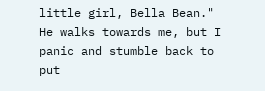little girl, Bella Bean." He walks towards me, but I panic and stumble back to put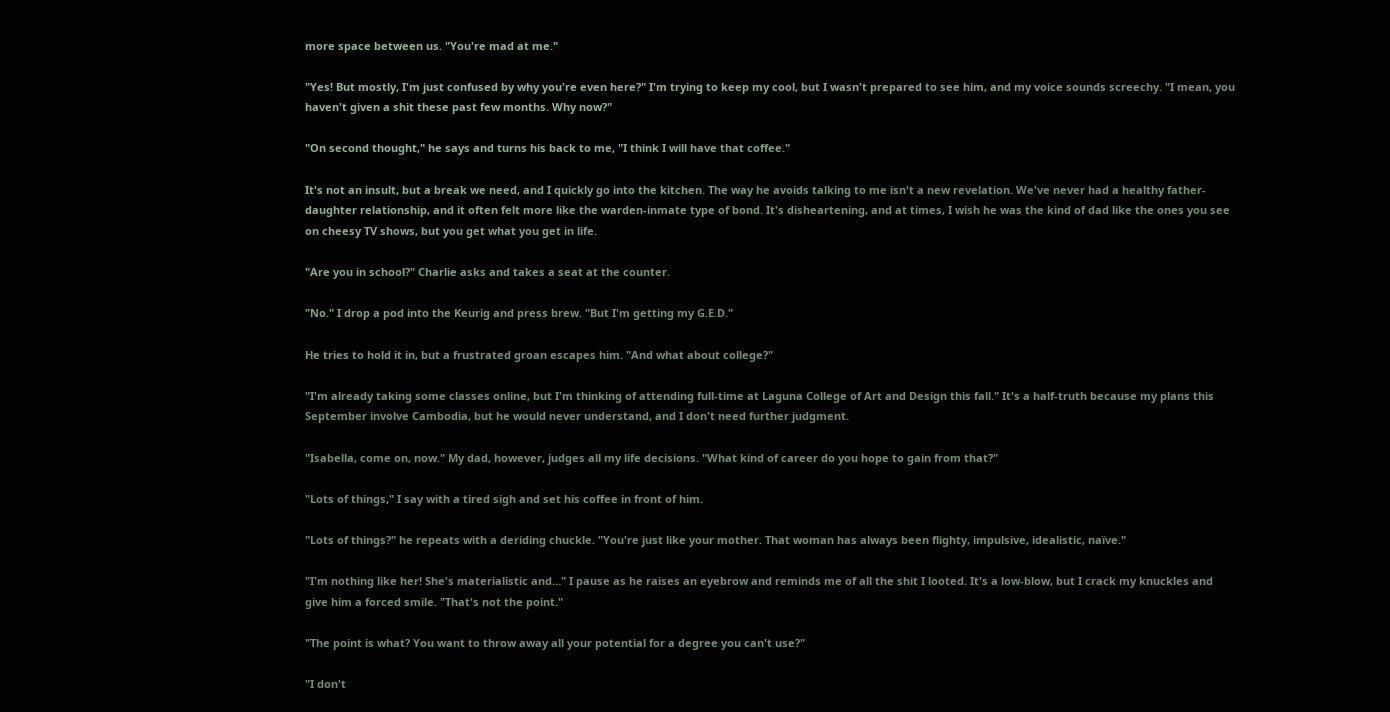more space between us. "You're mad at me."

"Yes! But mostly, I'm just confused by why you're even here?" I'm trying to keep my cool, but I wasn't prepared to see him, and my voice sounds screechy. "I mean, you haven't given a shit these past few months. Why now?"

"On second thought," he says and turns his back to me, "I think I will have that coffee."

It's not an insult, but a break we need, and I quickly go into the kitchen. The way he avoids talking to me isn't a new revelation. We've never had a healthy father-daughter relationship, and it often felt more like the warden-inmate type of bond. It's disheartening, and at times, I wish he was the kind of dad like the ones you see on cheesy TV shows, but you get what you get in life.

"Are you in school?" Charlie asks and takes a seat at the counter.

"No." I drop a pod into the Keurig and press brew. "But I'm getting my G.E.D."

He tries to hold it in, but a frustrated groan escapes him. "And what about college?"

"I'm already taking some classes online, but I'm thinking of attending full-time at Laguna College of Art and Design this fall." It's a half-truth because my plans this September involve Cambodia, but he would never understand, and I don't need further judgment.

"Isabella, come on, now." My dad, however, judges all my life decisions. "What kind of career do you hope to gain from that?"

"Lots of things," I say with a tired sigh and set his coffee in front of him.

"Lots of things?" he repeats with a deriding chuckle. "You're just like your mother. That woman has always been flighty, impulsive, idealistic, naïve."

"I'm nothing like her! She's materialistic and…" I pause as he raises an eyebrow and reminds me of all the shit I looted. It's a low-blow, but I crack my knuckles and give him a forced smile. "That's not the point."

"The point is what? You want to throw away all your potential for a degree you can't use?"

"I don't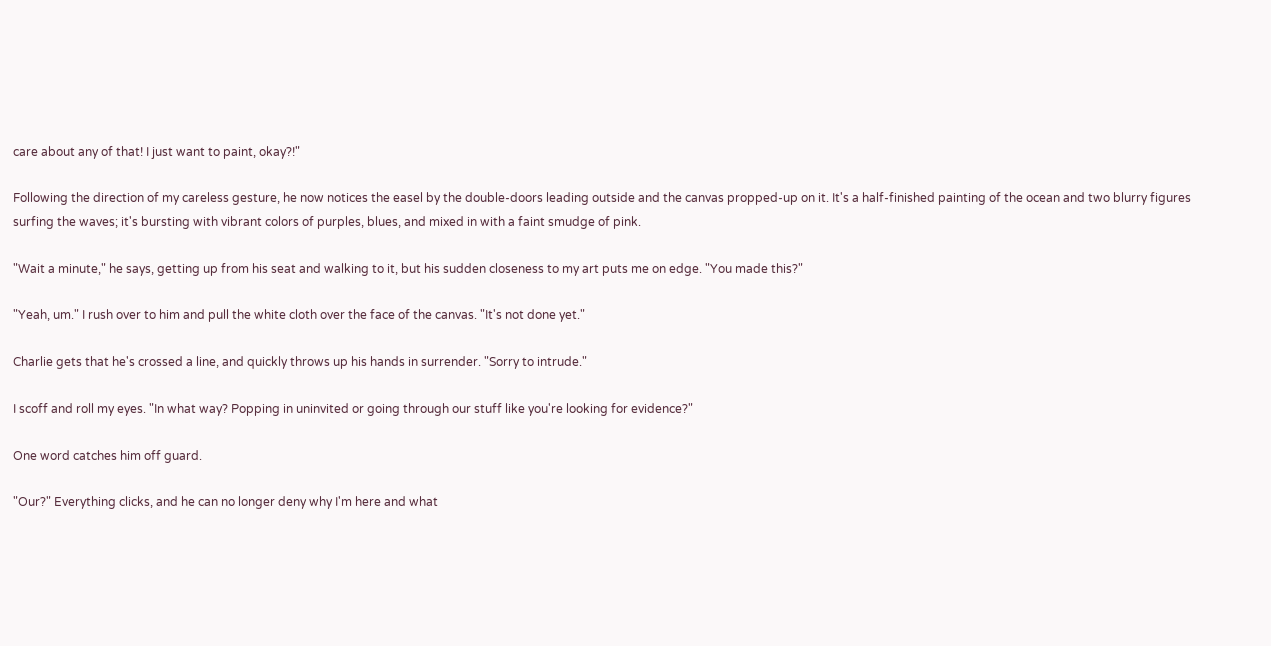care about any of that! I just want to paint, okay?!"

Following the direction of my careless gesture, he now notices the easel by the double-doors leading outside and the canvas propped-up on it. It's a half-finished painting of the ocean and two blurry figures surfing the waves; it's bursting with vibrant colors of purples, blues, and mixed in with a faint smudge of pink.

"Wait a minute," he says, getting up from his seat and walking to it, but his sudden closeness to my art puts me on edge. "You made this?"

"Yeah, um." I rush over to him and pull the white cloth over the face of the canvas. "It's not done yet."

Charlie gets that he's crossed a line, and quickly throws up his hands in surrender. "Sorry to intrude."

I scoff and roll my eyes. "In what way? Popping in uninvited or going through our stuff like you're looking for evidence?"

One word catches him off guard.

"Our?" Everything clicks, and he can no longer deny why I'm here and what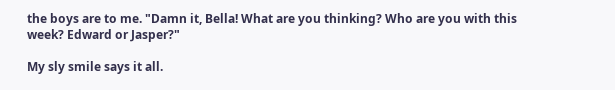the boys are to me. "Damn it, Bella! What are you thinking? Who are you with this week? Edward or Jasper?"

My sly smile says it all.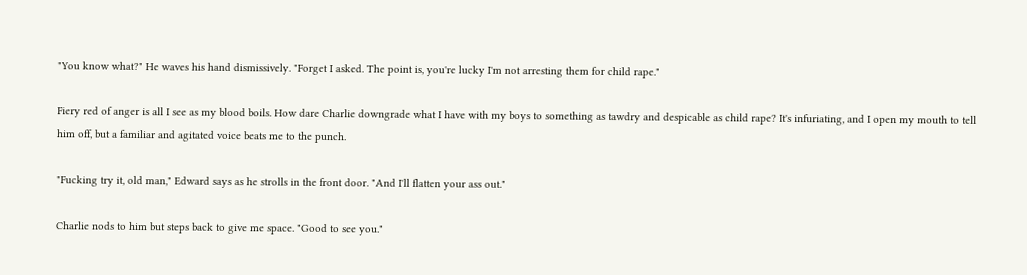"You know what?" He waves his hand dismissively. "Forget I asked. The point is, you're lucky I'm not arresting them for child rape."

Fiery red of anger is all I see as my blood boils. How dare Charlie downgrade what I have with my boys to something as tawdry and despicable as child rape? It's infuriating, and I open my mouth to tell him off, but a familiar and agitated voice beats me to the punch.

"Fucking try it, old man," Edward says as he strolls in the front door. "And I'll flatten your ass out."

Charlie nods to him but steps back to give me space. "Good to see you."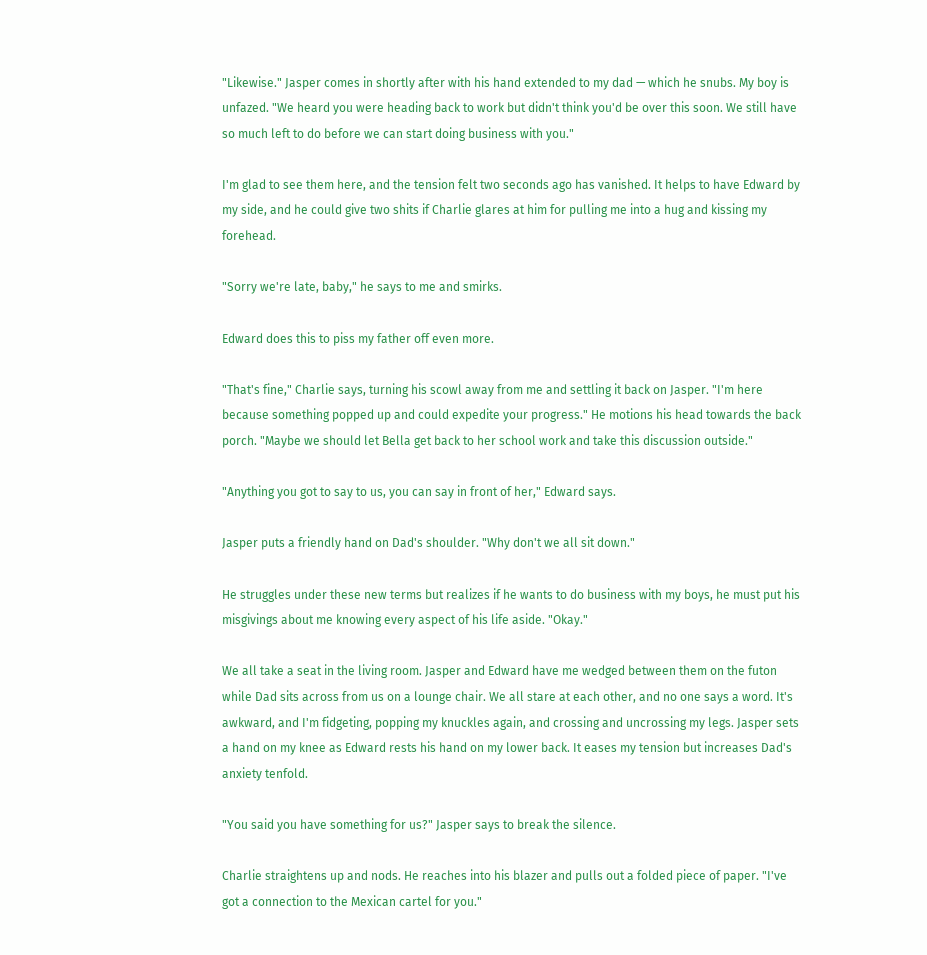"Likewise." Jasper comes in shortly after with his hand extended to my dad — which he snubs. My boy is unfazed. "We heard you were heading back to work but didn't think you'd be over this soon. We still have so much left to do before we can start doing business with you."

I'm glad to see them here, and the tension felt two seconds ago has vanished. It helps to have Edward by my side, and he could give two shits if Charlie glares at him for pulling me into a hug and kissing my forehead.

"Sorry we're late, baby," he says to me and smirks.

Edward does this to piss my father off even more.

"That's fine," Charlie says, turning his scowl away from me and settling it back on Jasper. "I'm here because something popped up and could expedite your progress." He motions his head towards the back porch. "Maybe we should let Bella get back to her school work and take this discussion outside."

"Anything you got to say to us, you can say in front of her," Edward says.

Jasper puts a friendly hand on Dad's shoulder. "Why don't we all sit down."

He struggles under these new terms but realizes if he wants to do business with my boys, he must put his misgivings about me knowing every aspect of his life aside. "Okay."

We all take a seat in the living room. Jasper and Edward have me wedged between them on the futon while Dad sits across from us on a lounge chair. We all stare at each other, and no one says a word. It's awkward, and I'm fidgeting, popping my knuckles again, and crossing and uncrossing my legs. Jasper sets a hand on my knee as Edward rests his hand on my lower back. It eases my tension but increases Dad's anxiety tenfold.

"You said you have something for us?" Jasper says to break the silence.

Charlie straightens up and nods. He reaches into his blazer and pulls out a folded piece of paper. "I've got a connection to the Mexican cartel for you."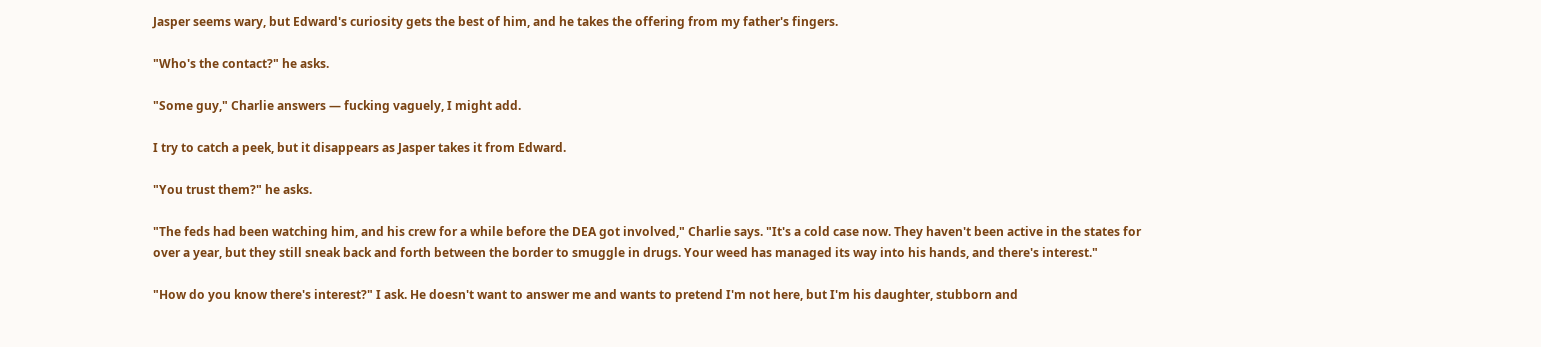Jasper seems wary, but Edward's curiosity gets the best of him, and he takes the offering from my father's fingers.

"Who's the contact?" he asks.

"Some guy," Charlie answers — fucking vaguely, I might add.

I try to catch a peek, but it disappears as Jasper takes it from Edward.

"You trust them?" he asks.

"The feds had been watching him, and his crew for a while before the DEA got involved," Charlie says. "It's a cold case now. They haven't been active in the states for over a year, but they still sneak back and forth between the border to smuggle in drugs. Your weed has managed its way into his hands, and there's interest."

"How do you know there's interest?" I ask. He doesn't want to answer me and wants to pretend I'm not here, but I'm his daughter, stubborn and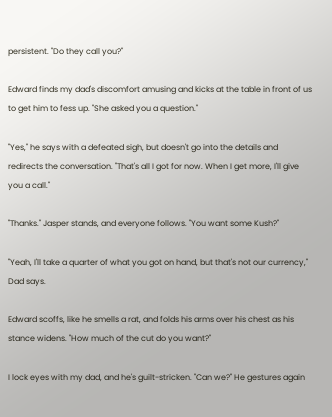persistent. "Do they call you?"

Edward finds my dad's discomfort amusing and kicks at the table in front of us to get him to fess up. "She asked you a question."

"Yes," he says with a defeated sigh, but doesn't go into the details and redirects the conversation. "That's all I got for now. When I get more, I'll give you a call."

"Thanks." Jasper stands, and everyone follows. "You want some Kush?"

"Yeah, I'll take a quarter of what you got on hand, but that's not our currency," Dad says.

Edward scoffs, like he smells a rat, and folds his arms over his chest as his stance widens. "How much of the cut do you want?"

I lock eyes with my dad, and he's guilt-stricken. "Can we?" He gestures again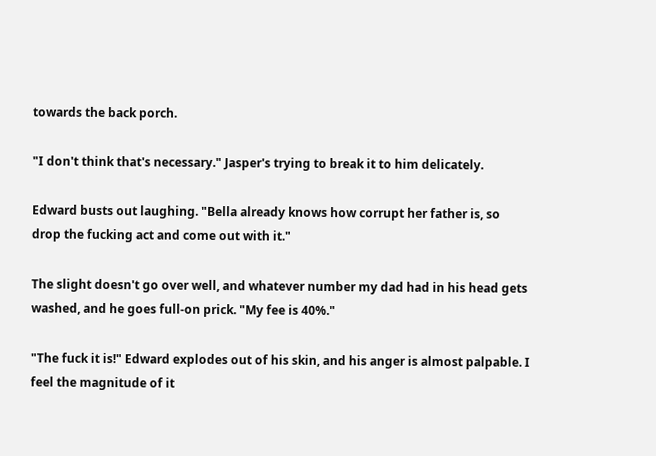towards the back porch.

"I don't think that's necessary." Jasper's trying to break it to him delicately.

Edward busts out laughing. "Bella already knows how corrupt her father is, so drop the fucking act and come out with it."

The slight doesn't go over well, and whatever number my dad had in his head gets washed, and he goes full-on prick. "My fee is 40%."

"The fuck it is!" Edward explodes out of his skin, and his anger is almost palpable. I feel the magnitude of it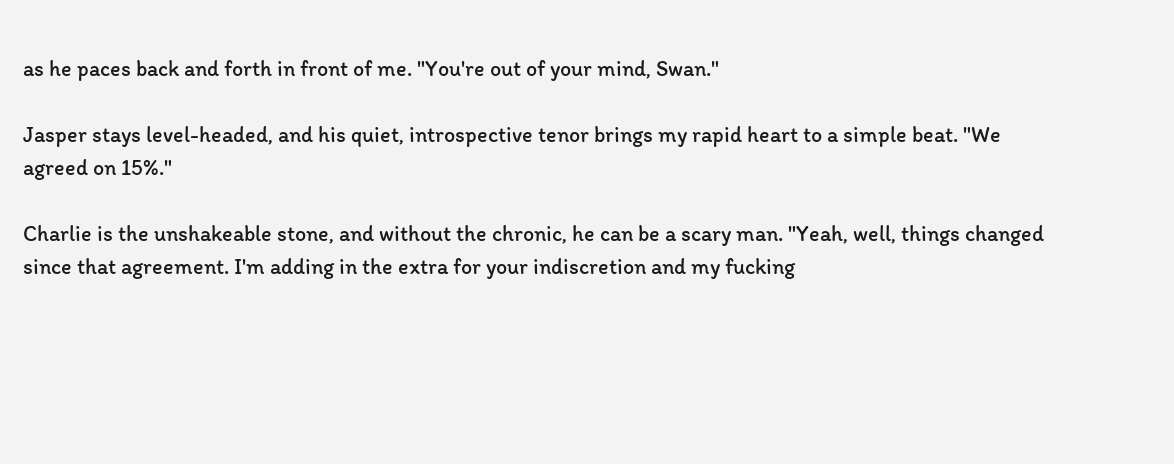as he paces back and forth in front of me. "You're out of your mind, Swan."

Jasper stays level-headed, and his quiet, introspective tenor brings my rapid heart to a simple beat. "We agreed on 15%."

Charlie is the unshakeable stone, and without the chronic, he can be a scary man. "Yeah, well, things changed since that agreement. I'm adding in the extra for your indiscretion and my fucking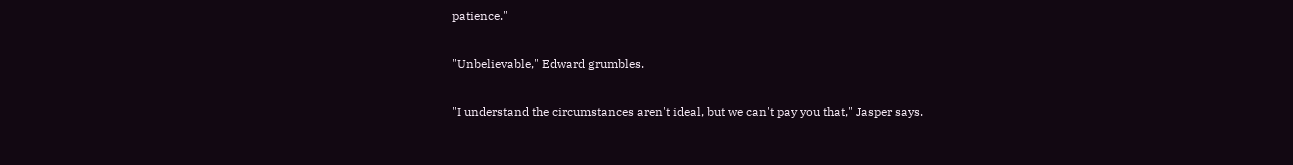patience."

"Unbelievable," Edward grumbles.

"I understand the circumstances aren't ideal, but we can't pay you that," Jasper says.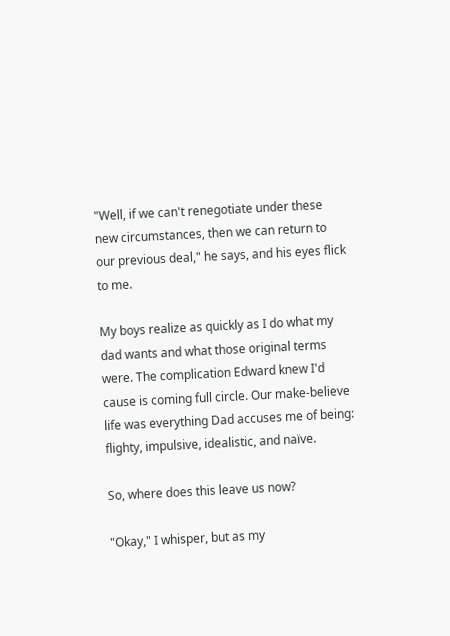"Well, if we can't renegotiate under these new circumstances, then we can return to our previous deal," he says, and his eyes flick to me.

My boys realize as quickly as I do what my dad wants and what those original terms were. The complication Edward knew I'd cause is coming full circle. Our make-believe life was everything Dad accuses me of being: flighty, impulsive, idealistic, and naïve.

So, where does this leave us now?

"Okay," I whisper, but as my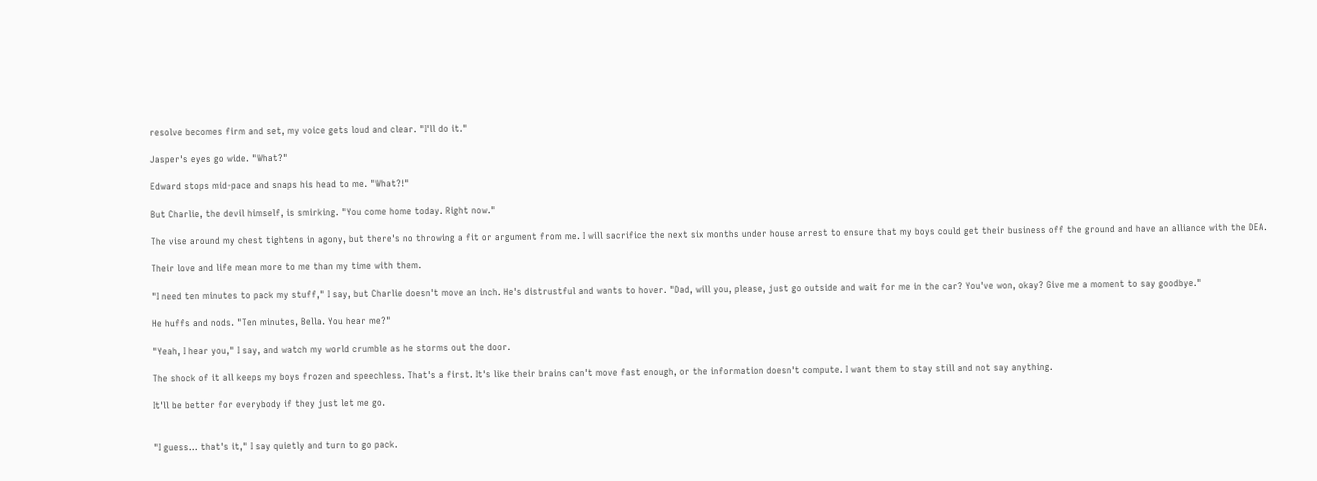resolve becomes firm and set, my voice gets loud and clear. "I'll do it."

Jasper's eyes go wide. "What?"

Edward stops mid-pace and snaps his head to me. "What?!"

But Charlie, the devil himself, is smirking. "You come home today. Right now."

The vise around my chest tightens in agony, but there's no throwing a fit or argument from me. I will sacrifice the next six months under house arrest to ensure that my boys could get their business off the ground and have an alliance with the DEA.

Their love and life mean more to me than my time with them.

"I need ten minutes to pack my stuff," I say, but Charlie doesn't move an inch. He's distrustful and wants to hover. "Dad, will you, please, just go outside and wait for me in the car? You've won, okay? Give me a moment to say goodbye."

He huffs and nods. "Ten minutes, Bella. You hear me?"

"Yeah, I hear you," I say, and watch my world crumble as he storms out the door.

The shock of it all keeps my boys frozen and speechless. That's a first. It's like their brains can't move fast enough, or the information doesn't compute. I want them to stay still and not say anything.

It'll be better for everybody if they just let me go.


"I guess… that's it," I say quietly and turn to go pack.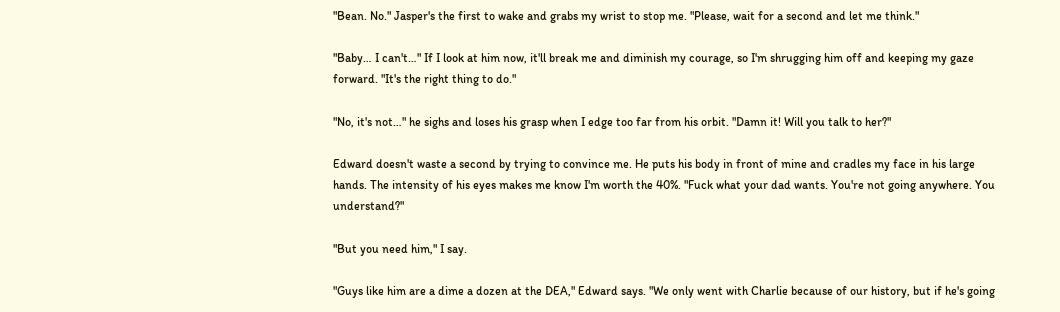"Bean. No." Jasper's the first to wake and grabs my wrist to stop me. "Please, wait for a second and let me think."

"Baby… I can't…" If I look at him now, it'll break me and diminish my courage, so I'm shrugging him off and keeping my gaze forward. "It's the right thing to do."

"No, it's not…" he sighs and loses his grasp when I edge too far from his orbit. "Damn it! Will you talk to her?"

Edward doesn't waste a second by trying to convince me. He puts his body in front of mine and cradles my face in his large hands. The intensity of his eyes makes me know I'm worth the 40%. "Fuck what your dad wants. You're not going anywhere. You understand?"

"But you need him," I say.

"Guys like him are a dime a dozen at the DEA," Edward says. "We only went with Charlie because of our history, but if he's going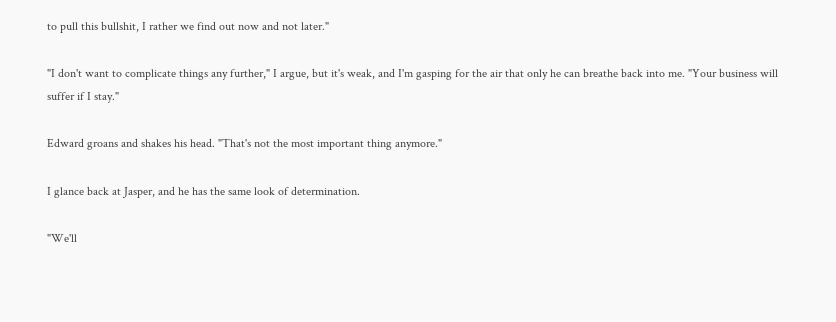to pull this bullshit, I rather we find out now and not later."

"I don't want to complicate things any further," I argue, but it's weak, and I'm gasping for the air that only he can breathe back into me. "Your business will suffer if I stay."

Edward groans and shakes his head. "That's not the most important thing anymore."

I glance back at Jasper, and he has the same look of determination.

"We'll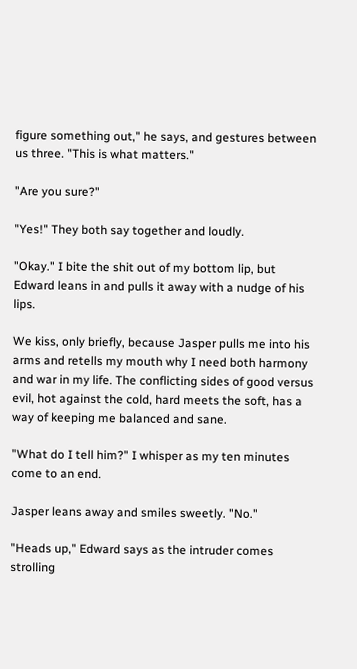figure something out," he says, and gestures between us three. "This is what matters."

"Are you sure?"

"Yes!" They both say together and loudly.

"Okay." I bite the shit out of my bottom lip, but Edward leans in and pulls it away with a nudge of his lips.

We kiss, only briefly, because Jasper pulls me into his arms and retells my mouth why I need both harmony and war in my life. The conflicting sides of good versus evil, hot against the cold, hard meets the soft, has a way of keeping me balanced and sane.

"What do I tell him?" I whisper as my ten minutes come to an end.

Jasper leans away and smiles sweetly. "No."

"Heads up," Edward says as the intruder comes strolling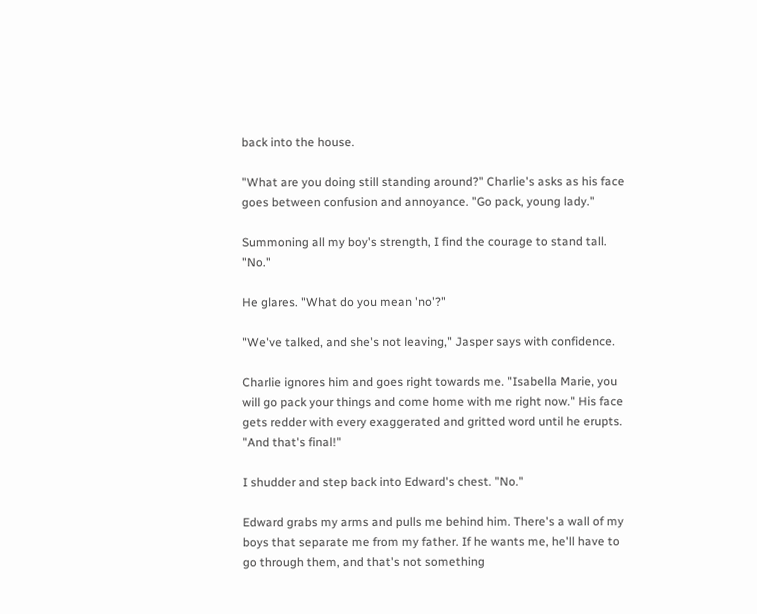back into the house.

"What are you doing still standing around?" Charlie's asks as his face goes between confusion and annoyance. "Go pack, young lady."

Summoning all my boy's strength, I find the courage to stand tall. "No."

He glares. "What do you mean 'no'?"

"We've talked, and she's not leaving," Jasper says with confidence.

Charlie ignores him and goes right towards me. "Isabella Marie, you will go pack your things and come home with me right now." His face gets redder with every exaggerated and gritted word until he erupts. "And that's final!"

I shudder and step back into Edward's chest. "No."

Edward grabs my arms and pulls me behind him. There's a wall of my boys that separate me from my father. If he wants me, he'll have to go through them, and that's not something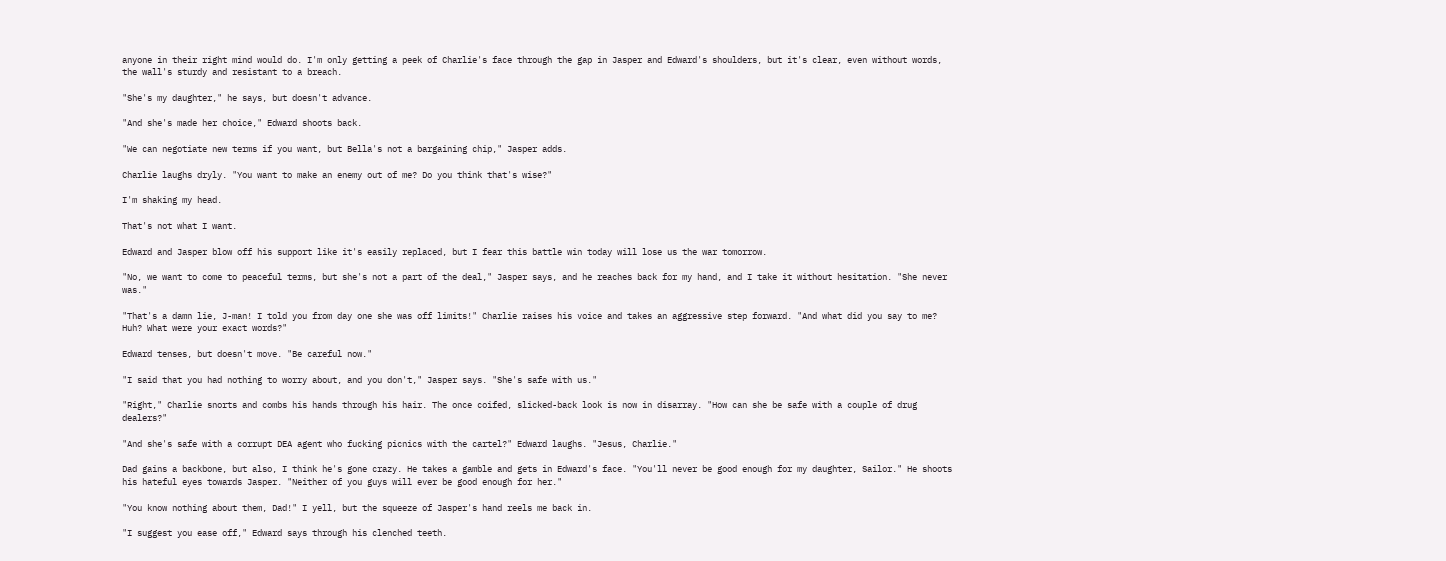anyone in their right mind would do. I'm only getting a peek of Charlie's face through the gap in Jasper and Edward's shoulders, but it's clear, even without words, the wall's sturdy and resistant to a breach.

"She's my daughter," he says, but doesn't advance.

"And she's made her choice," Edward shoots back.

"We can negotiate new terms if you want, but Bella's not a bargaining chip," Jasper adds.

Charlie laughs dryly. "You want to make an enemy out of me? Do you think that's wise?"

I'm shaking my head.

That's not what I want.

Edward and Jasper blow off his support like it's easily replaced, but I fear this battle win today will lose us the war tomorrow.

"No, we want to come to peaceful terms, but she's not a part of the deal," Jasper says, and he reaches back for my hand, and I take it without hesitation. "She never was."

"That's a damn lie, J-man! I told you from day one she was off limits!" Charlie raises his voice and takes an aggressive step forward. "And what did you say to me? Huh? What were your exact words?"

Edward tenses, but doesn't move. "Be careful now."

"I said that you had nothing to worry about, and you don't," Jasper says. "She's safe with us."

"Right," Charlie snorts and combs his hands through his hair. The once coifed, slicked-back look is now in disarray. "How can she be safe with a couple of drug dealers?"

"And she's safe with a corrupt DEA agent who fucking picnics with the cartel?" Edward laughs. "Jesus, Charlie."

Dad gains a backbone, but also, I think he's gone crazy. He takes a gamble and gets in Edward's face. "You'll never be good enough for my daughter, Sailor." He shoots his hateful eyes towards Jasper. "Neither of you guys will ever be good enough for her."

"You know nothing about them, Dad!" I yell, but the squeeze of Jasper's hand reels me back in.

"I suggest you ease off," Edward says through his clenched teeth.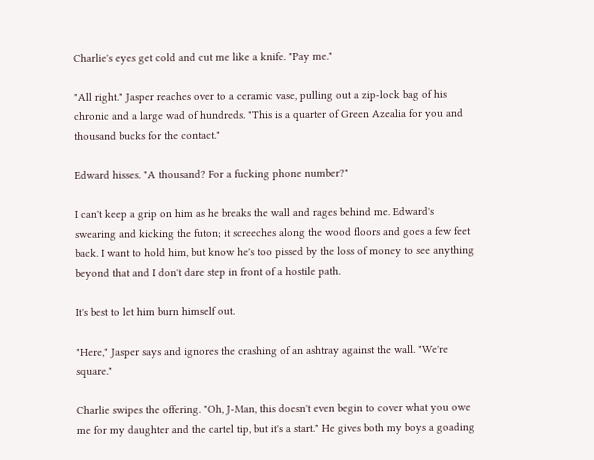Charlie's eyes get cold and cut me like a knife. "Pay me."

"All right." Jasper reaches over to a ceramic vase, pulling out a zip-lock bag of his chronic and a large wad of hundreds. "This is a quarter of Green Azealia for you and thousand bucks for the contact."

Edward hisses. "A thousand? For a fucking phone number?"

I can't keep a grip on him as he breaks the wall and rages behind me. Edward's swearing and kicking the futon; it screeches along the wood floors and goes a few feet back. I want to hold him, but know he's too pissed by the loss of money to see anything beyond that and I don't dare step in front of a hostile path.

It's best to let him burn himself out.

"Here," Jasper says and ignores the crashing of an ashtray against the wall. "We're square."

Charlie swipes the offering. "Oh, J-Man, this doesn't even begin to cover what you owe me for my daughter and the cartel tip, but it's a start." He gives both my boys a goading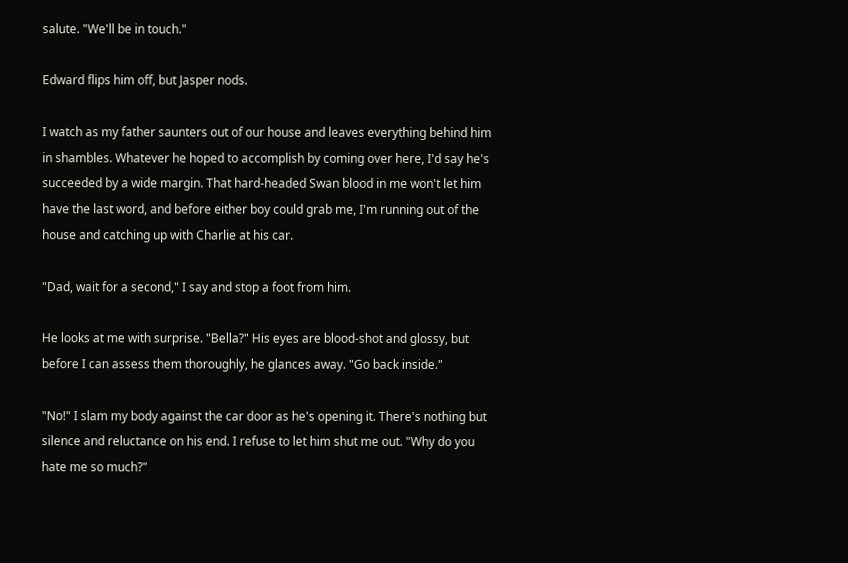salute. "We'll be in touch."

Edward flips him off, but Jasper nods.

I watch as my father saunters out of our house and leaves everything behind him in shambles. Whatever he hoped to accomplish by coming over here, I'd say he's succeeded by a wide margin. That hard-headed Swan blood in me won't let him have the last word, and before either boy could grab me, I'm running out of the house and catching up with Charlie at his car.

"Dad, wait for a second," I say and stop a foot from him.

He looks at me with surprise. "Bella?" His eyes are blood-shot and glossy, but before I can assess them thoroughly, he glances away. "Go back inside."

"No!" I slam my body against the car door as he's opening it. There's nothing but silence and reluctance on his end. I refuse to let him shut me out. "Why do you hate me so much?"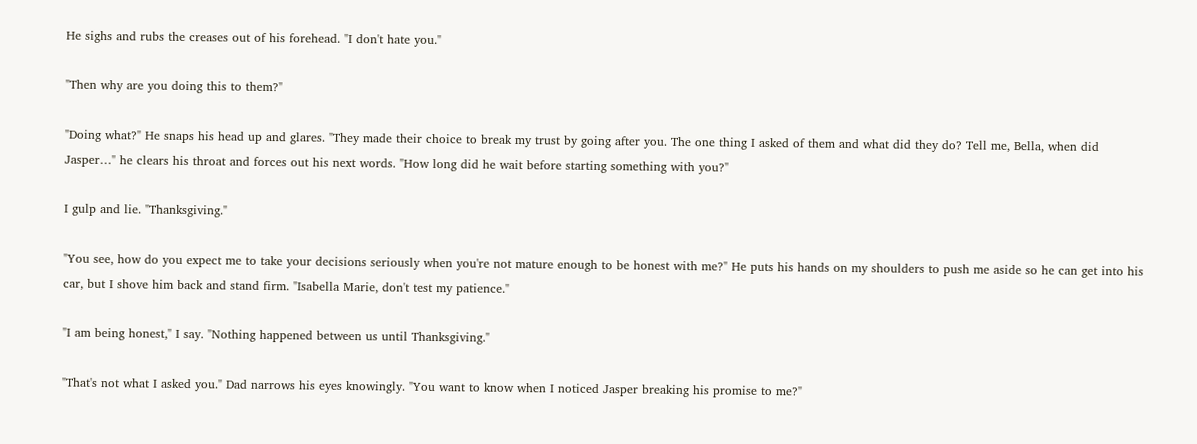He sighs and rubs the creases out of his forehead. "I don't hate you."

"Then why are you doing this to them?"

"Doing what?" He snaps his head up and glares. "They made their choice to break my trust by going after you. The one thing I asked of them and what did they do? Tell me, Bella, when did Jasper…" he clears his throat and forces out his next words. "How long did he wait before starting something with you?"

I gulp and lie. "Thanksgiving."

"You see, how do you expect me to take your decisions seriously when you're not mature enough to be honest with me?" He puts his hands on my shoulders to push me aside so he can get into his car, but I shove him back and stand firm. "Isabella Marie, don't test my patience."

"I am being honest," I say. "Nothing happened between us until Thanksgiving."

"That's not what I asked you." Dad narrows his eyes knowingly. "You want to know when I noticed Jasper breaking his promise to me?"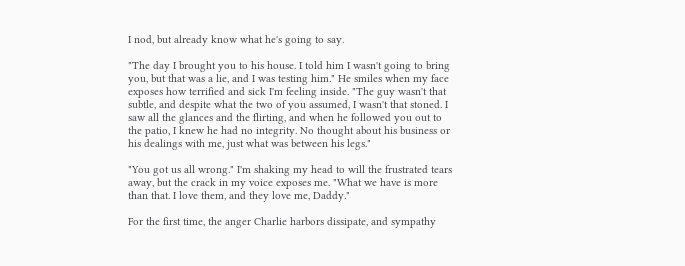I nod, but already know what he's going to say.

"The day I brought you to his house. I told him I wasn't going to bring you, but that was a lie, and I was testing him." He smiles when my face exposes how terrified and sick I'm feeling inside. "The guy wasn't that subtle, and despite what the two of you assumed, I wasn't that stoned. I saw all the glances and the flirting, and when he followed you out to the patio, I knew he had no integrity. No thought about his business or his dealings with me, just what was between his legs."

"You got us all wrong." I'm shaking my head to will the frustrated tears away, but the crack in my voice exposes me. "What we have is more than that. I love them, and they love me, Daddy."

For the first time, the anger Charlie harbors dissipate, and sympathy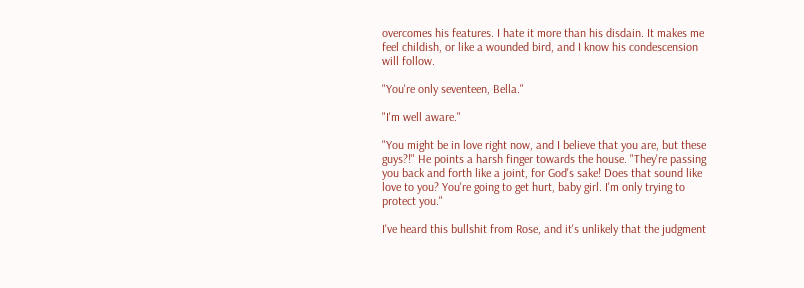overcomes his features. I hate it more than his disdain. It makes me feel childish, or like a wounded bird, and I know his condescension will follow.

"You're only seventeen, Bella."

"I'm well aware."

"You might be in love right now, and I believe that you are, but these guys?!" He points a harsh finger towards the house. "They're passing you back and forth like a joint, for God's sake! Does that sound like love to you? You're going to get hurt, baby girl. I'm only trying to protect you."

I've heard this bullshit from Rose, and it's unlikely that the judgment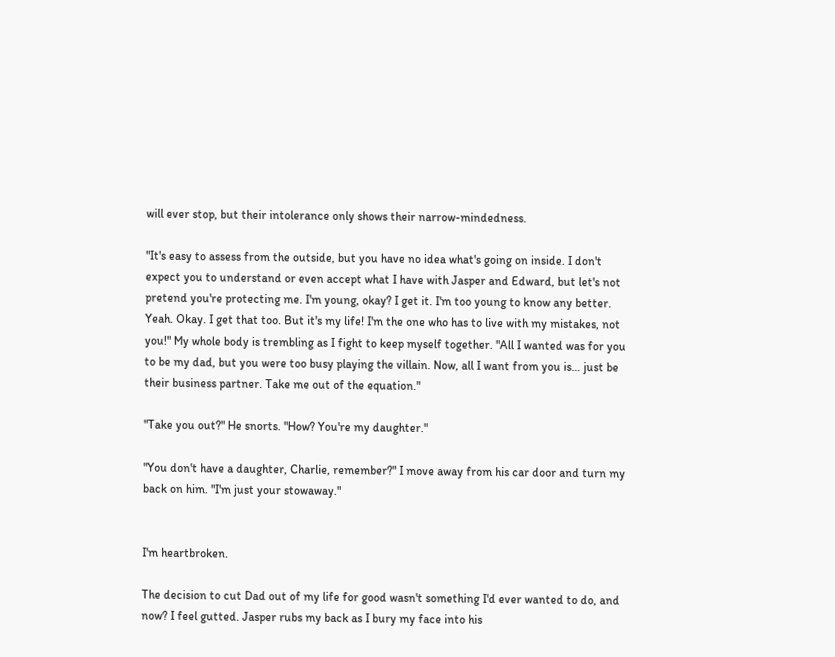will ever stop, but their intolerance only shows their narrow-mindedness.

"It's easy to assess from the outside, but you have no idea what's going on inside. I don't expect you to understand or even accept what I have with Jasper and Edward, but let's not pretend you're protecting me. I'm young, okay? I get it. I'm too young to know any better. Yeah. Okay. I get that too. But it's my life! I'm the one who has to live with my mistakes, not you!" My whole body is trembling as I fight to keep myself together. "All I wanted was for you to be my dad, but you were too busy playing the villain. Now, all I want from you is… just be their business partner. Take me out of the equation."

"Take you out?" He snorts. "How? You're my daughter."

"You don't have a daughter, Charlie, remember?" I move away from his car door and turn my back on him. "I'm just your stowaway."


I'm heartbroken.

The decision to cut Dad out of my life for good wasn't something I'd ever wanted to do, and now? I feel gutted. Jasper rubs my back as I bury my face into his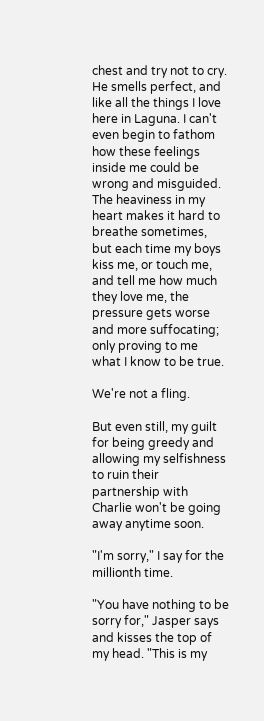chest and try not to cry. He smells perfect, and like all the things I love here in Laguna. I can't even begin to fathom how these feelings inside me could be wrong and misguided. The heaviness in my heart makes it hard to breathe sometimes, but each time my boys kiss me, or touch me, and tell me how much they love me, the pressure gets worse and more suffocating; only proving to me what I know to be true.

We're not a fling.

But even still, my guilt for being greedy and allowing my selfishness to ruin their partnership with Charlie won't be going away anytime soon.

"I'm sorry," I say for the millionth time.

"You have nothing to be sorry for," Jasper says and kisses the top of my head. "This is my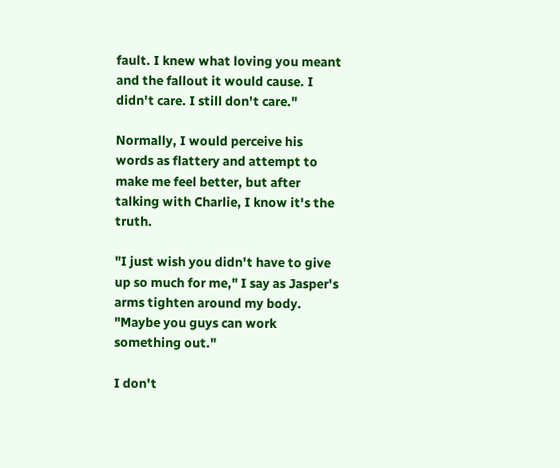fault. I knew what loving you meant and the fallout it would cause. I didn't care. I still don't care."

Normally, I would perceive his words as flattery and attempt to make me feel better, but after talking with Charlie, I know it's the truth.

"I just wish you didn't have to give up so much for me," I say as Jasper's arms tighten around my body. "Maybe you guys can work something out."

I don't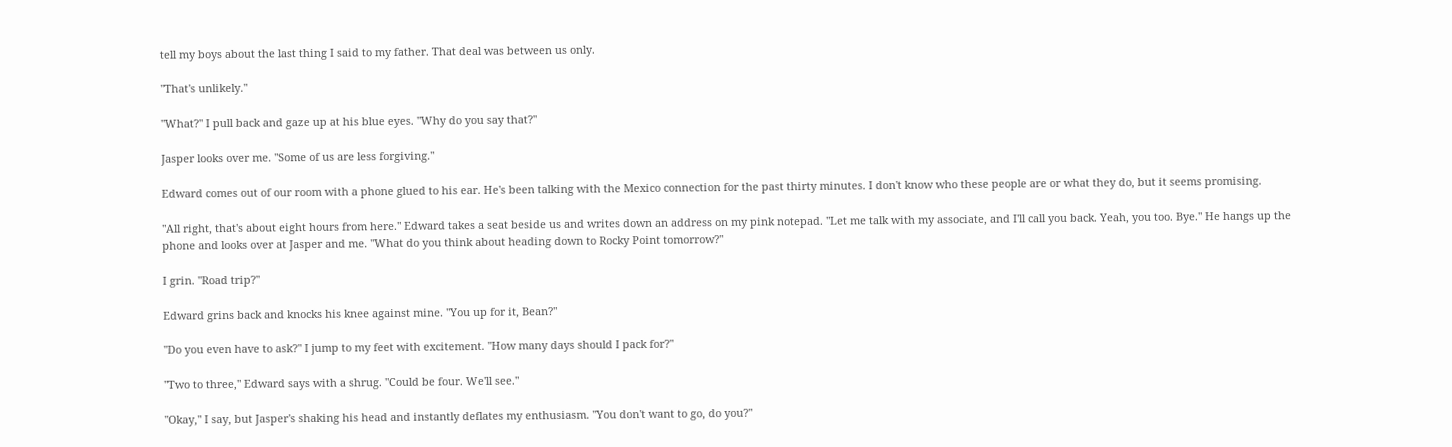tell my boys about the last thing I said to my father. That deal was between us only.

"That's unlikely."

"What?" I pull back and gaze up at his blue eyes. "Why do you say that?"

Jasper looks over me. "Some of us are less forgiving."

Edward comes out of our room with a phone glued to his ear. He's been talking with the Mexico connection for the past thirty minutes. I don't know who these people are or what they do, but it seems promising.

"All right, that's about eight hours from here." Edward takes a seat beside us and writes down an address on my pink notepad. "Let me talk with my associate, and I'll call you back. Yeah, you too. Bye." He hangs up the phone and looks over at Jasper and me. "What do you think about heading down to Rocky Point tomorrow?"

I grin. "Road trip?"

Edward grins back and knocks his knee against mine. "You up for it, Bean?"

"Do you even have to ask?" I jump to my feet with excitement. "How many days should I pack for?"

"Two to three," Edward says with a shrug. "Could be four. We'll see."

"Okay," I say, but Jasper's shaking his head and instantly deflates my enthusiasm. "You don't want to go, do you?"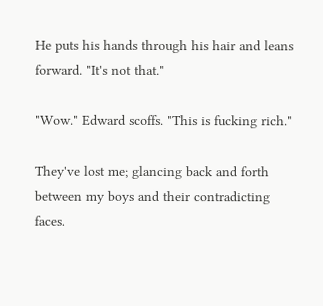He puts his hands through his hair and leans forward. "It's not that."

"Wow." Edward scoffs. "This is fucking rich."

They've lost me; glancing back and forth between my boys and their contradicting faces.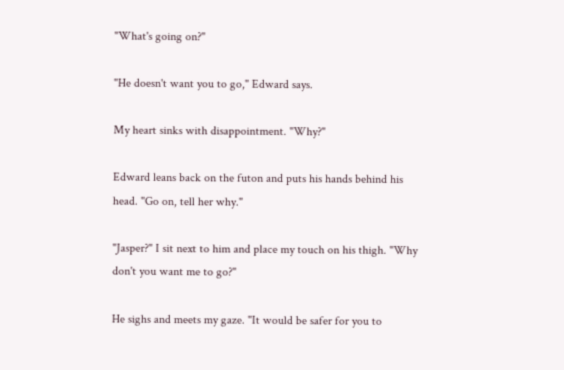"What's going on?"

"He doesn't want you to go," Edward says.

My heart sinks with disappointment. "Why?"

Edward leans back on the futon and puts his hands behind his head. "Go on, tell her why."

"Jasper?" I sit next to him and place my touch on his thigh. "Why don't you want me to go?"

He sighs and meets my gaze. "It would be safer for you to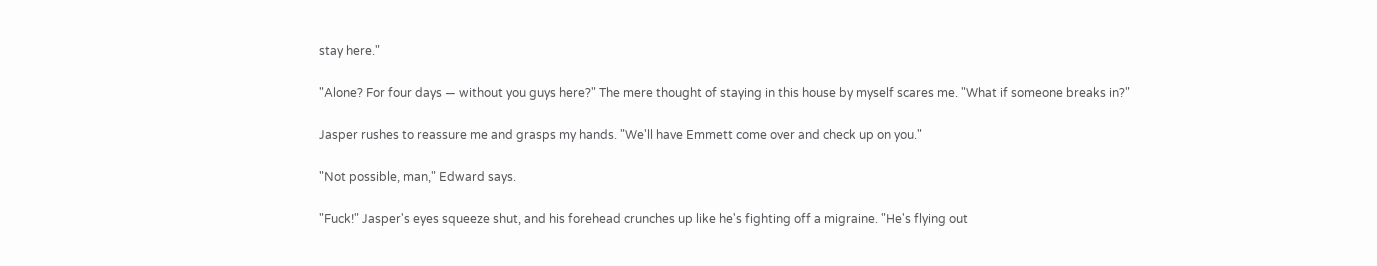stay here."

"Alone? For four days — without you guys here?" The mere thought of staying in this house by myself scares me. "What if someone breaks in?"

Jasper rushes to reassure me and grasps my hands. "We'll have Emmett come over and check up on you."

"Not possible, man," Edward says.

"Fuck!" Jasper's eyes squeeze shut, and his forehead crunches up like he's fighting off a migraine. "He's flying out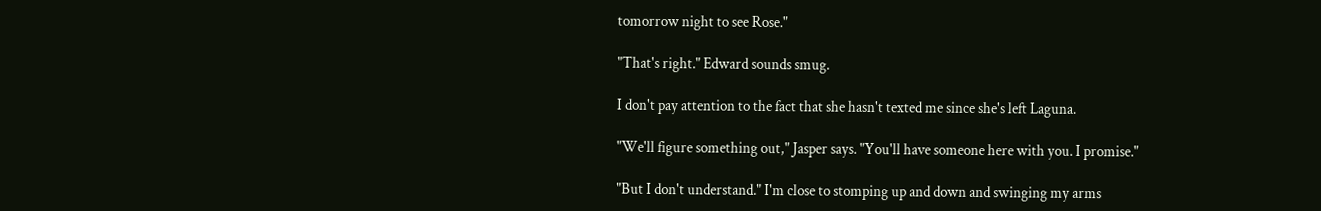tomorrow night to see Rose."

"That's right." Edward sounds smug.

I don't pay attention to the fact that she hasn't texted me since she's left Laguna.

"We'll figure something out," Jasper says. "You'll have someone here with you. I promise."

"But I don't understand." I'm close to stomping up and down and swinging my arms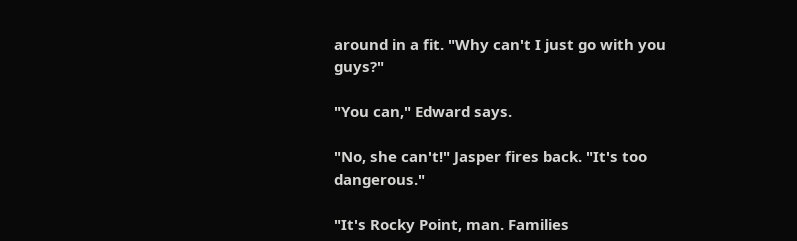around in a fit. "Why can't I just go with you guys?"

"You can," Edward says.

"No, she can't!" Jasper fires back. "It's too dangerous."

"It's Rocky Point, man. Families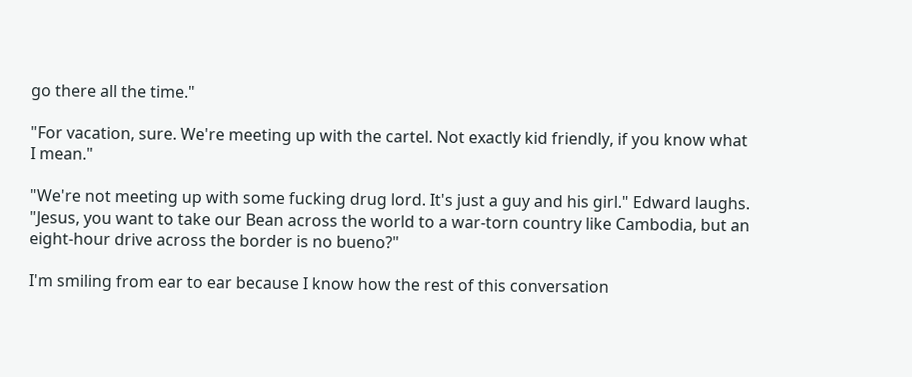go there all the time."

"For vacation, sure. We're meeting up with the cartel. Not exactly kid friendly, if you know what I mean."

"We're not meeting up with some fucking drug lord. It's just a guy and his girl." Edward laughs. "Jesus, you want to take our Bean across the world to a war-torn country like Cambodia, but an eight-hour drive across the border is no bueno?"

I'm smiling from ear to ear because I know how the rest of this conversation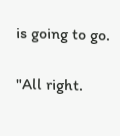is going to go.

"All right.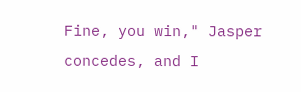Fine, you win," Jasper concedes, and I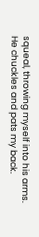squeal, throwing myself into his arms. He chuckles and pats my back.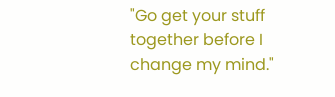"Go get your stuff together before I change my mind."